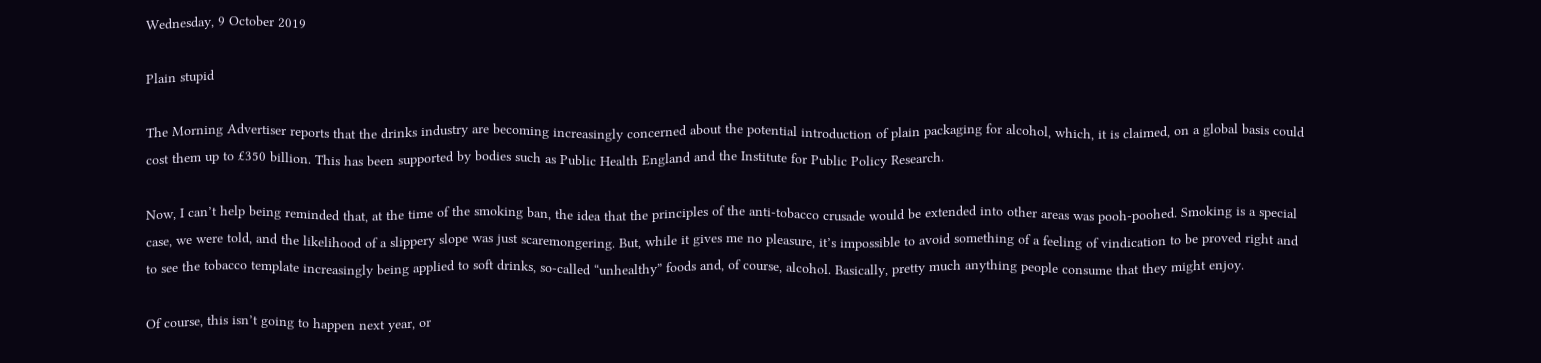Wednesday, 9 October 2019

Plain stupid

The Morning Advertiser reports that the drinks industry are becoming increasingly concerned about the potential introduction of plain packaging for alcohol, which, it is claimed, on a global basis could cost them up to £350 billion. This has been supported by bodies such as Public Health England and the Institute for Public Policy Research.

Now, I can’t help being reminded that, at the time of the smoking ban, the idea that the principles of the anti-tobacco crusade would be extended into other areas was pooh-poohed. Smoking is a special case, we were told, and the likelihood of a slippery slope was just scaremongering. But, while it gives me no pleasure, it’s impossible to avoid something of a feeling of vindication to be proved right and to see the tobacco template increasingly being applied to soft drinks, so-called “unhealthy” foods and, of course, alcohol. Basically, pretty much anything people consume that they might enjoy.

Of course, this isn’t going to happen next year, or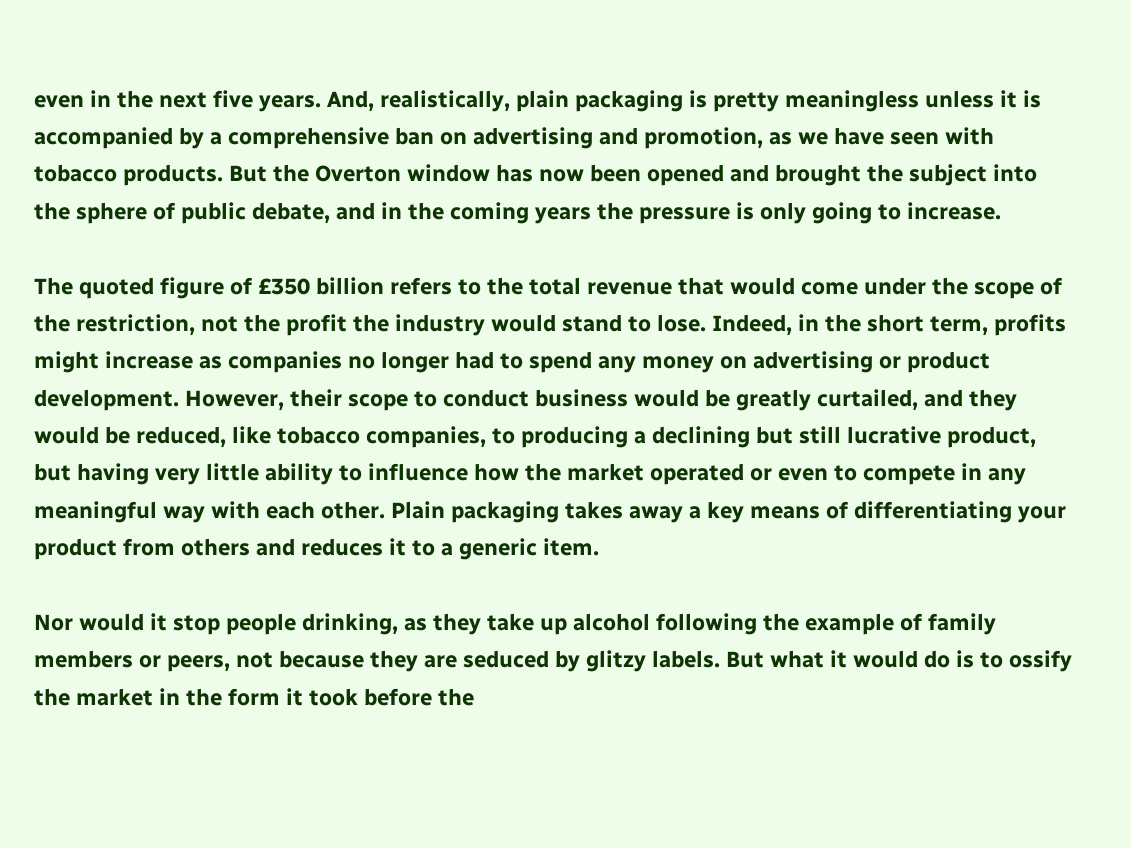even in the next five years. And, realistically, plain packaging is pretty meaningless unless it is accompanied by a comprehensive ban on advertising and promotion, as we have seen with tobacco products. But the Overton window has now been opened and brought the subject into the sphere of public debate, and in the coming years the pressure is only going to increase.

The quoted figure of £350 billion refers to the total revenue that would come under the scope of the restriction, not the profit the industry would stand to lose. Indeed, in the short term, profits might increase as companies no longer had to spend any money on advertising or product development. However, their scope to conduct business would be greatly curtailed, and they would be reduced, like tobacco companies, to producing a declining but still lucrative product, but having very little ability to influence how the market operated or even to compete in any meaningful way with each other. Plain packaging takes away a key means of differentiating your product from others and reduces it to a generic item.

Nor would it stop people drinking, as they take up alcohol following the example of family members or peers, not because they are seduced by glitzy labels. But what it would do is to ossify the market in the form it took before the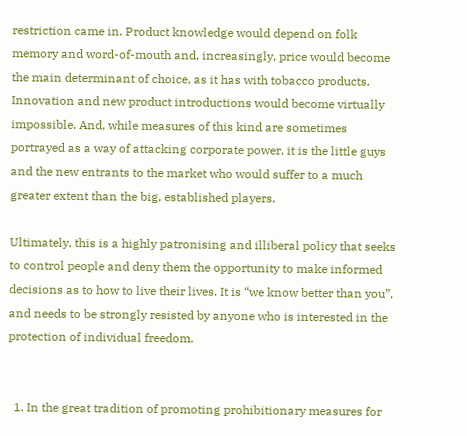restriction came in. Product knowledge would depend on folk memory and word-of-mouth and, increasingly, price would become the main determinant of choice, as it has with tobacco products. Innovation and new product introductions would become virtually impossible. And, while measures of this kind are sometimes portrayed as a way of attacking corporate power, it is the little guys and the new entrants to the market who would suffer to a much greater extent than the big, established players.

Ultimately, this is a highly patronising and illiberal policy that seeks to control people and deny them the opportunity to make informed decisions as to how to live their lives. It is “we know better than you”, and needs to be strongly resisted by anyone who is interested in the protection of individual freedom.


  1. In the great tradition of promoting prohibitionary measures for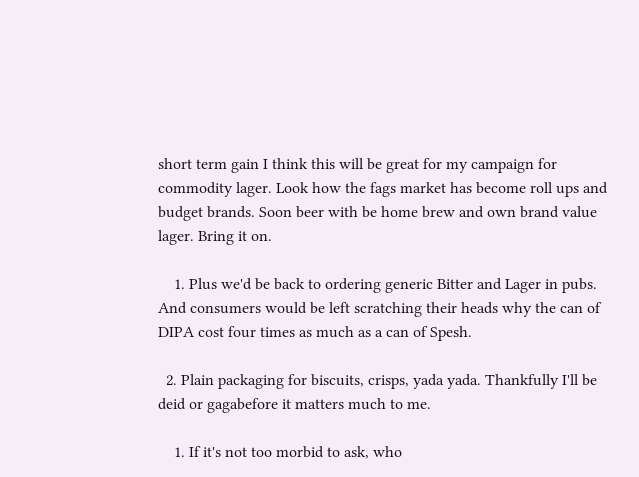short term gain I think this will be great for my campaign for commodity lager. Look how the fags market has become roll ups and budget brands. Soon beer with be home brew and own brand value lager. Bring it on.

    1. Plus we'd be back to ordering generic Bitter and Lager in pubs. And consumers would be left scratching their heads why the can of DIPA cost four times as much as a can of Spesh.

  2. Plain packaging for biscuits, crisps, yada yada. Thankfully I'll be deid or gagabefore it matters much to me.

    1. If it's not too morbid to ask, who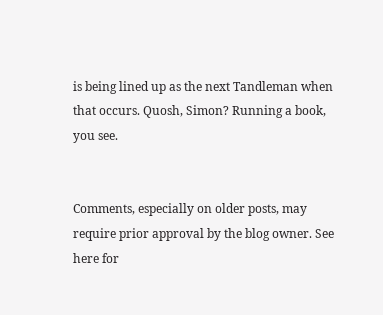is being lined up as the next Tandleman when that occurs. Quosh, Simon? Running a book, you see.


Comments, especially on older posts, may require prior approval by the blog owner. See here for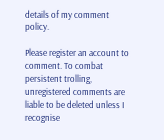details of my comment policy.

Please register an account to comment. To combat persistent trolling, unregistered comments are liable to be deleted unless I recognise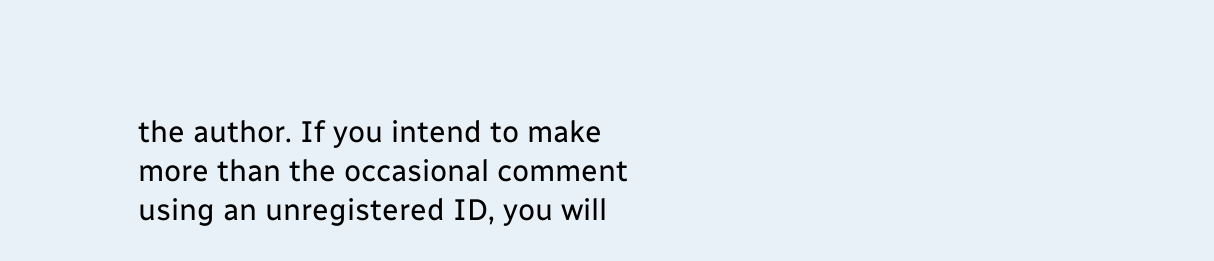the author. If you intend to make more than the occasional comment using an unregistered ID, you will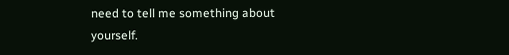need to tell me something about yourself.